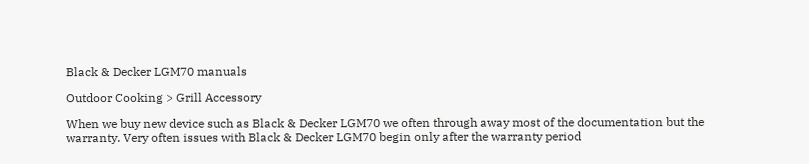Black & Decker LGM70 manuals

Outdoor Cooking > Grill Accessory

When we buy new device such as Black & Decker LGM70 we often through away most of the documentation but the warranty. Very often issues with Black & Decker LGM70 begin only after the warranty period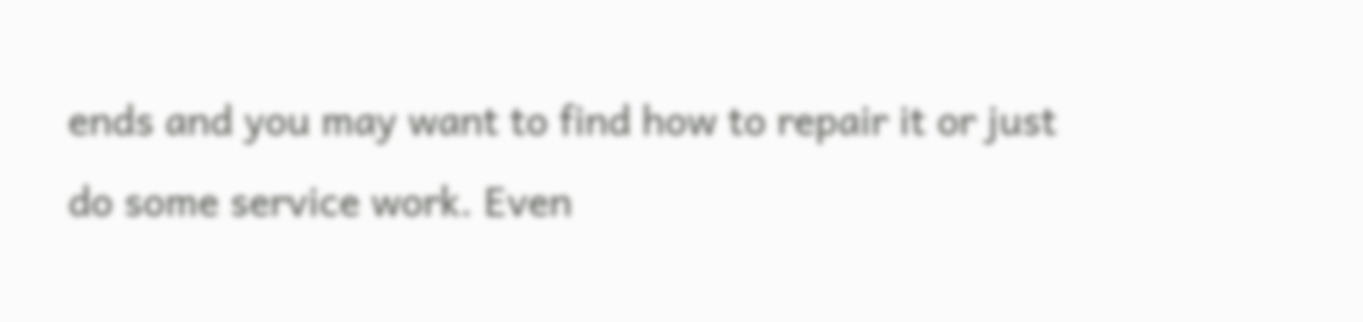ends and you may want to find how to repair it or just do some service work. Even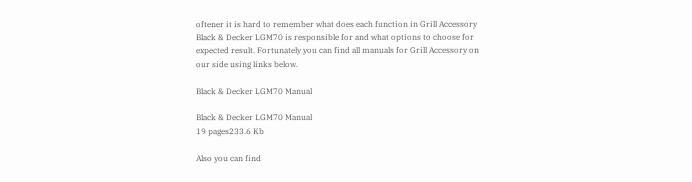oftener it is hard to remember what does each function in Grill Accessory Black & Decker LGM70 is responsible for and what options to choose for expected result. Fortunately you can find all manuals for Grill Accessory on our side using links below.

Black & Decker LGM70 Manual

Black & Decker LGM70 Manual
19 pages233.6 Kb

Also you can find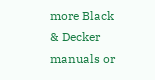more Black & Decker manuals or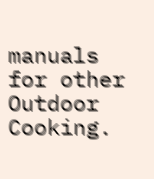manuals for other Outdoor Cooking.